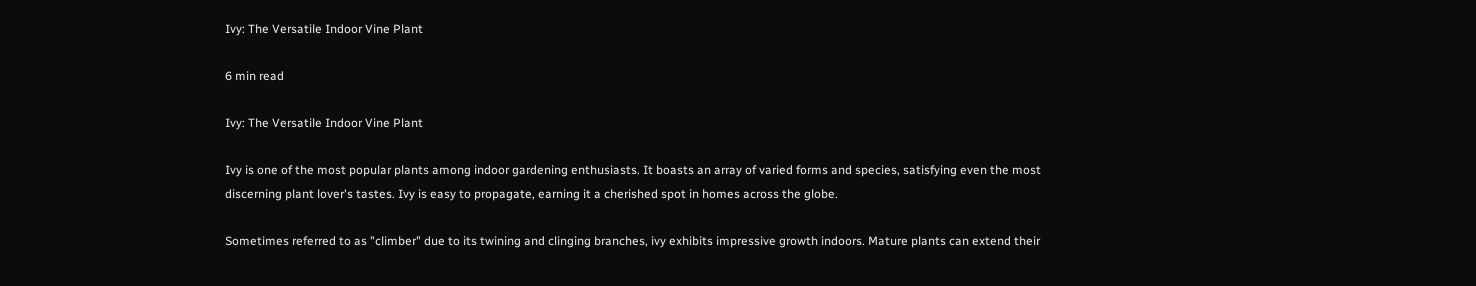Ivy: The Versatile Indoor Vine Plant

6 min read

Ivy: The Versatile Indoor Vine Plant

Ivy is one of the most popular plants among indoor gardening enthusiasts. It boasts an array of varied forms and species, satisfying even the most discerning plant lover's tastes. Ivy is easy to propagate, earning it a cherished spot in homes across the globe.

Sometimes referred to as "climber" due to its twining and clinging branches, ivy exhibits impressive growth indoors. Mature plants can extend their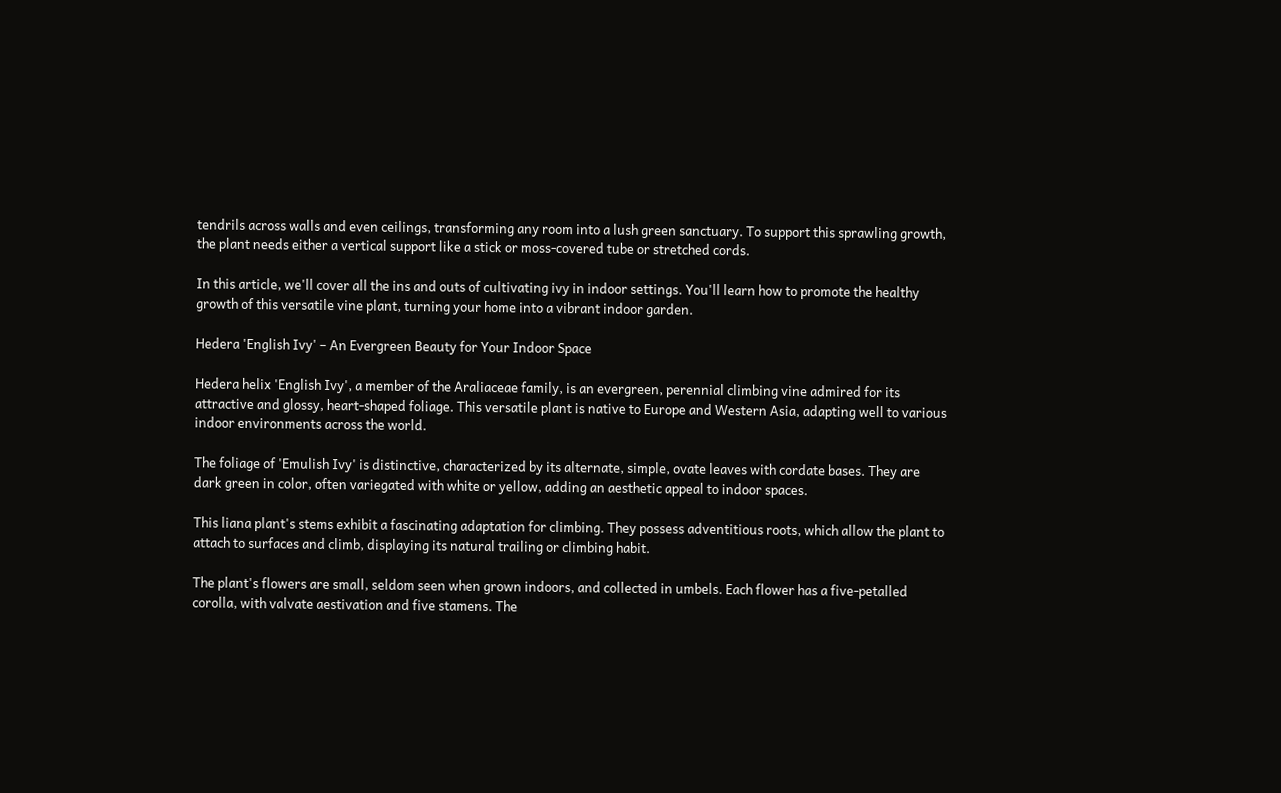tendrils across walls and even ceilings, transforming any room into a lush green sanctuary. To support this sprawling growth, the plant needs either a vertical support like a stick or moss-covered tube or stretched cords.

In this article, we'll cover all the ins and outs of cultivating ivy in indoor settings. You'll learn how to promote the healthy growth of this versatile vine plant, turning your home into a vibrant indoor garden.

Hedera 'English Ivy' – An Evergreen Beauty for Your Indoor Space

Hedera helix 'English Ivy', a member of the Araliaceae family, is an evergreen, perennial climbing vine admired for its attractive and glossy, heart-shaped foliage. This versatile plant is native to Europe and Western Asia, adapting well to various indoor environments across the world.

The foliage of 'Emulish Ivy' is distinctive, characterized by its alternate, simple, ovate leaves with cordate bases. They are dark green in color, often variegated with white or yellow, adding an aesthetic appeal to indoor spaces.

This liana plant's stems exhibit a fascinating adaptation for climbing. They possess adventitious roots, which allow the plant to attach to surfaces and climb, displaying its natural trailing or climbing habit.

The plant's flowers are small, seldom seen when grown indoors, and collected in umbels. Each flower has a five-petalled corolla, with valvate aestivation and five stamens. The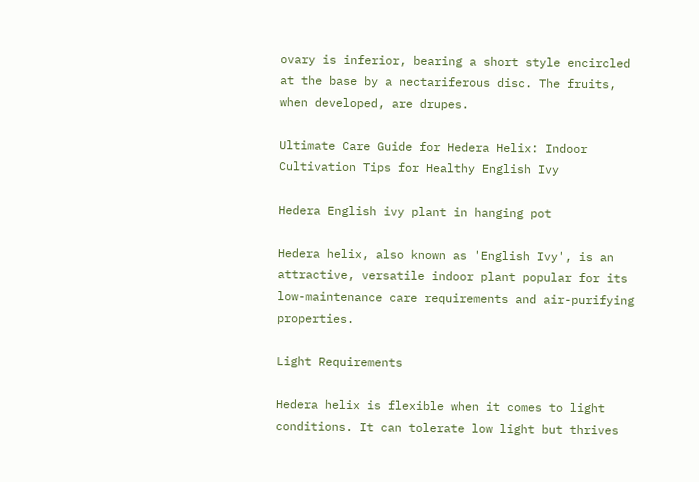ovary is inferior, bearing a short style encircled at the base by a nectariferous disc. The fruits, when developed, are drupes.

Ultimate Care Guide for Hedera Helix: Indoor Cultivation Tips for Healthy English Ivy

Hedera English ivy plant in hanging pot

Hedera helix, also known as 'English Ivy', is an attractive, versatile indoor plant popular for its low-maintenance care requirements and air-purifying properties.

Light Requirements

Hedera helix is flexible when it comes to light conditions. It can tolerate low light but thrives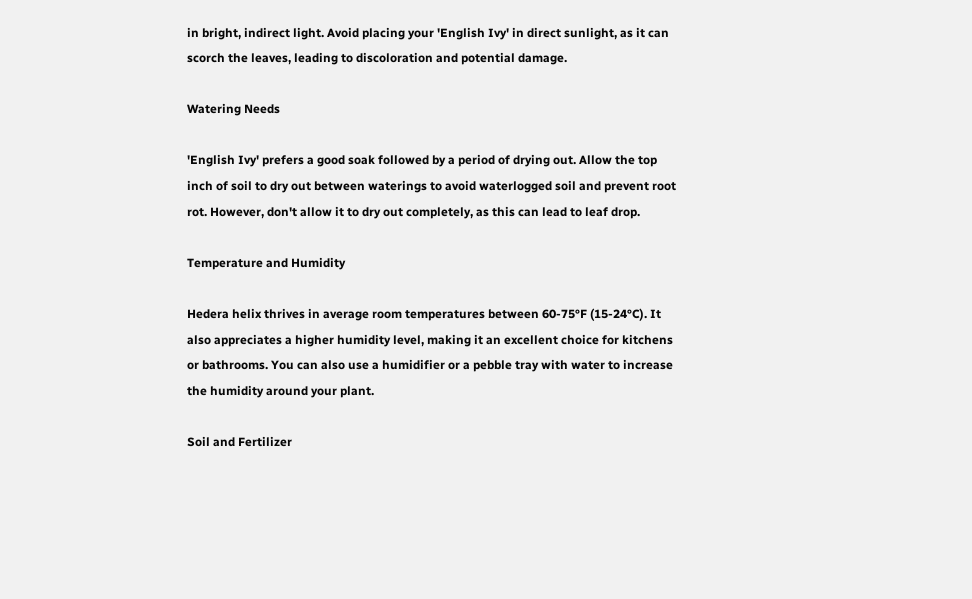in bright, indirect light. Avoid placing your 'English Ivy' in direct sunlight, as it can scorch the leaves, leading to discoloration and potential damage.

Watering Needs

'English Ivy' prefers a good soak followed by a period of drying out. Allow the top inch of soil to dry out between waterings to avoid waterlogged soil and prevent root rot. However, don't allow it to dry out completely, as this can lead to leaf drop.

Temperature and Humidity

Hedera helix thrives in average room temperatures between 60-75°F (15-24°C). It also appreciates a higher humidity level, making it an excellent choice for kitchens or bathrooms. You can also use a humidifier or a pebble tray with water to increase the humidity around your plant.

Soil and Fertilizer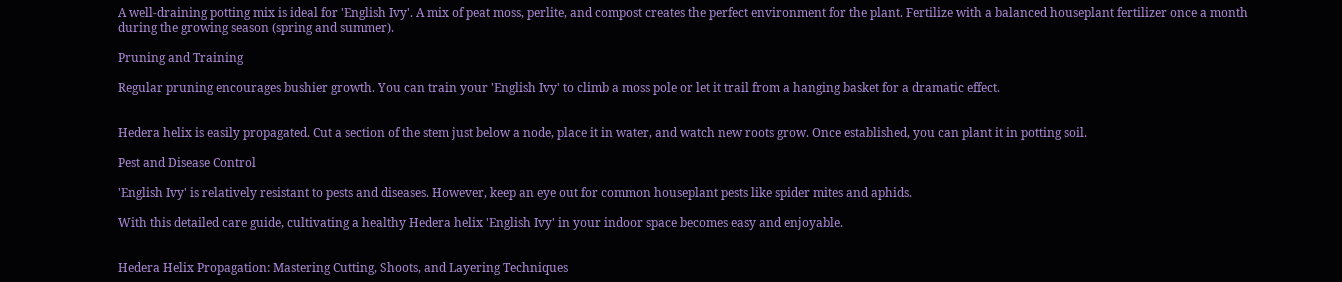A well-draining potting mix is ideal for 'English Ivy'. A mix of peat moss, perlite, and compost creates the perfect environment for the plant. Fertilize with a balanced houseplant fertilizer once a month during the growing season (spring and summer).

Pruning and Training

Regular pruning encourages bushier growth. You can train your 'English Ivy' to climb a moss pole or let it trail from a hanging basket for a dramatic effect.


Hedera helix is easily propagated. Cut a section of the stem just below a node, place it in water, and watch new roots grow. Once established, you can plant it in potting soil.

Pest and Disease Control

'English Ivy' is relatively resistant to pests and diseases. However, keep an eye out for common houseplant pests like spider mites and aphids.

With this detailed care guide, cultivating a healthy Hedera helix 'English Ivy' in your indoor space becomes easy and enjoyable.


Hedera Helix Propagation: Mastering Cutting, Shoots, and Layering Techniques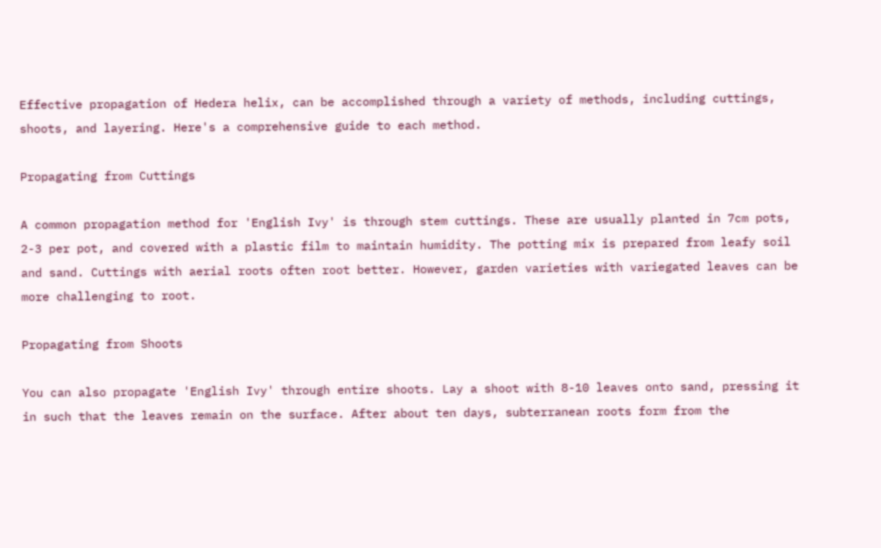Effective propagation of Hedera helix, can be accomplished through a variety of methods, including cuttings, shoots, and layering. Here's a comprehensive guide to each method.

Propagating from Cuttings

A common propagation method for 'English Ivy' is through stem cuttings. These are usually planted in 7cm pots, 2-3 per pot, and covered with a plastic film to maintain humidity. The potting mix is prepared from leafy soil and sand. Cuttings with aerial roots often root better. However, garden varieties with variegated leaves can be more challenging to root.

Propagating from Shoots

You can also propagate 'English Ivy' through entire shoots. Lay a shoot with 8-10 leaves onto sand, pressing it in such that the leaves remain on the surface. After about ten days, subterranean roots form from the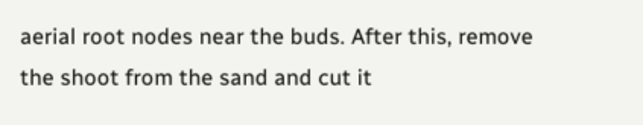aerial root nodes near the buds. After this, remove the shoot from the sand and cut it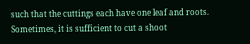such that the cuttings each have one leaf and roots. Sometimes, it is sufficient to cut a shoot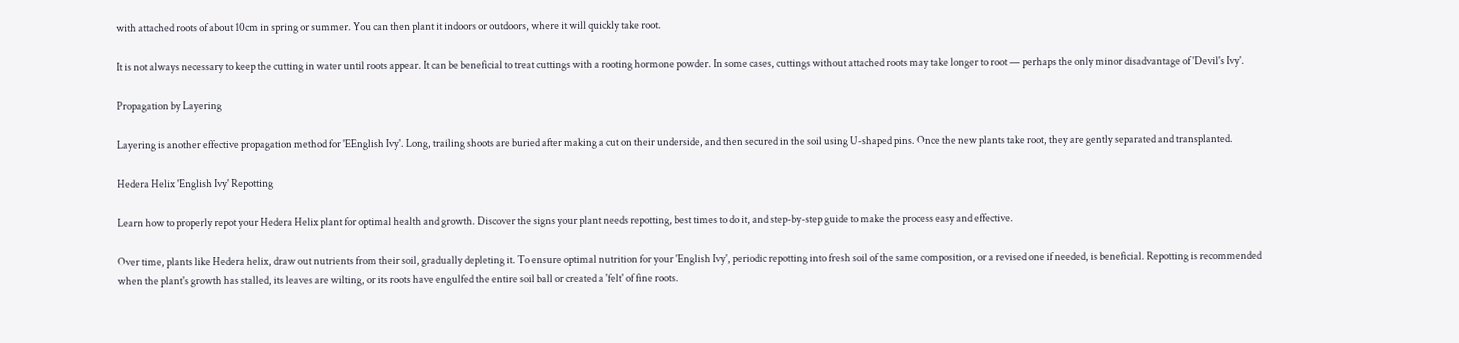with attached roots of about 10cm in spring or summer. You can then plant it indoors or outdoors, where it will quickly take root.

It is not always necessary to keep the cutting in water until roots appear. It can be beneficial to treat cuttings with a rooting hormone powder. In some cases, cuttings without attached roots may take longer to root — perhaps the only minor disadvantage of 'Devil's Ivy'.

Propagation by Layering

Layering is another effective propagation method for 'EEnglish Ivy'. Long, trailing shoots are buried after making a cut on their underside, and then secured in the soil using U-shaped pins. Once the new plants take root, they are gently separated and transplanted.

Hedera Helix 'English Ivy' Repotting

Learn how to properly repot your Hedera Helix plant for optimal health and growth. Discover the signs your plant needs repotting, best times to do it, and step-by-step guide to make the process easy and effective.

Over time, plants like Hedera helix, draw out nutrients from their soil, gradually depleting it. To ensure optimal nutrition for your 'English Ivy', periodic repotting into fresh soil of the same composition, or a revised one if needed, is beneficial. Repotting is recommended when the plant's growth has stalled, its leaves are wilting, or its roots have engulfed the entire soil ball or created a 'felt' of fine roots.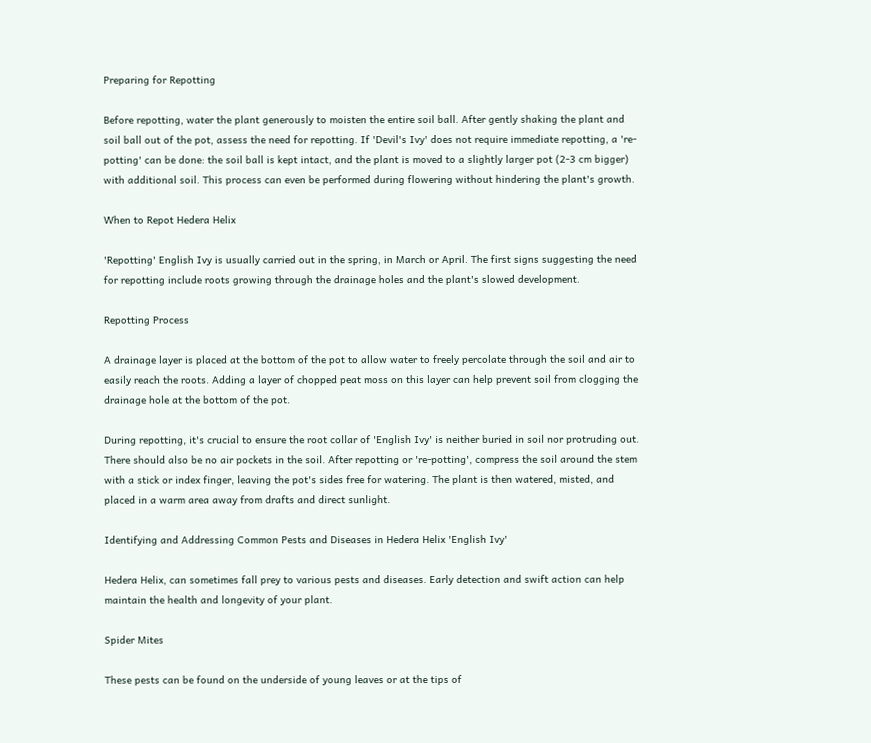Preparing for Repotting

Before repotting, water the plant generously to moisten the entire soil ball. After gently shaking the plant and soil ball out of the pot, assess the need for repotting. If 'Devil's Ivy' does not require immediate repotting, a 're-potting' can be done: the soil ball is kept intact, and the plant is moved to a slightly larger pot (2-3 cm bigger) with additional soil. This process can even be performed during flowering without hindering the plant's growth.

When to Repot Hedera Helix

'Repotting' English Ivy is usually carried out in the spring, in March or April. The first signs suggesting the need for repotting include roots growing through the drainage holes and the plant's slowed development.

Repotting Process

A drainage layer is placed at the bottom of the pot to allow water to freely percolate through the soil and air to easily reach the roots. Adding a layer of chopped peat moss on this layer can help prevent soil from clogging the drainage hole at the bottom of the pot.

During repotting, it's crucial to ensure the root collar of 'English Ivy' is neither buried in soil nor protruding out. There should also be no air pockets in the soil. After repotting or 're-potting', compress the soil around the stem with a stick or index finger, leaving the pot's sides free for watering. The plant is then watered, misted, and placed in a warm area away from drafts and direct sunlight.

Identifying and Addressing Common Pests and Diseases in Hedera Helix 'English Ivy'

Hedera Helix, can sometimes fall prey to various pests and diseases. Early detection and swift action can help maintain the health and longevity of your plant.

Spider Mites

These pests can be found on the underside of young leaves or at the tips of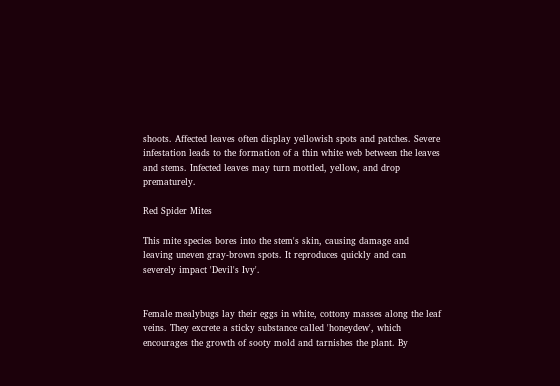shoots. Affected leaves often display yellowish spots and patches. Severe infestation leads to the formation of a thin white web between the leaves and stems. Infected leaves may turn mottled, yellow, and drop prematurely.

Red Spider Mites

This mite species bores into the stem's skin, causing damage and leaving uneven gray-brown spots. It reproduces quickly and can severely impact 'Devil's Ivy'.


Female mealybugs lay their eggs in white, cottony masses along the leaf veins. They excrete a sticky substance called 'honeydew', which encourages the growth of sooty mold and tarnishes the plant. By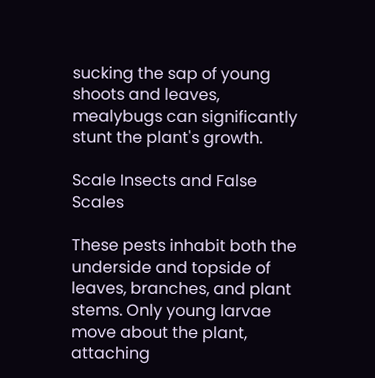sucking the sap of young shoots and leaves, mealybugs can significantly stunt the plant's growth.

Scale Insects and False Scales

These pests inhabit both the underside and topside of leaves, branches, and plant stems. Only young larvae move about the plant, attaching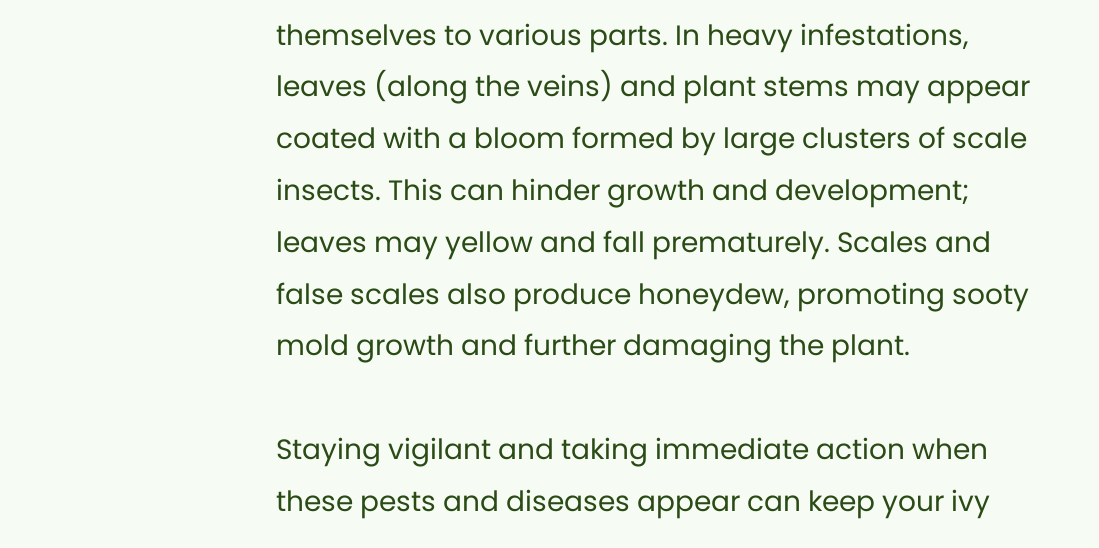themselves to various parts. In heavy infestations, leaves (along the veins) and plant stems may appear coated with a bloom formed by large clusters of scale insects. This can hinder growth and development; leaves may yellow and fall prematurely. Scales and false scales also produce honeydew, promoting sooty mold growth and further damaging the plant.

Staying vigilant and taking immediate action when these pests and diseases appear can keep your ivy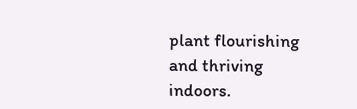plant flourishing and thriving indoors.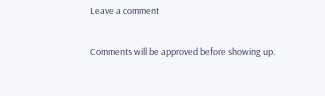Leave a comment

Comments will be approved before showing up.